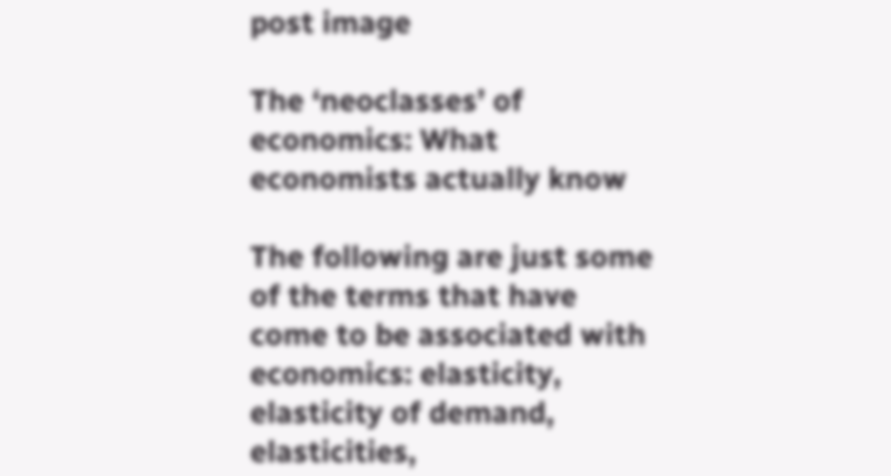post image

The ‘neoclasses’ of economics: What economists actually know

The following are just some of the terms that have come to be associated with economics: elasticity, elasticity of demand, elasticities,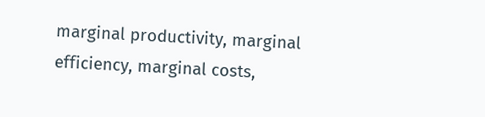marginal productivity, marginal efficiency, marginal costs,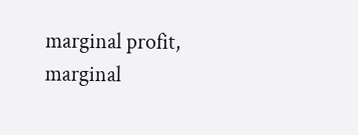marginal profit, marginal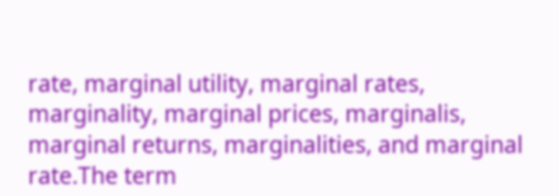rate, marginal utility, marginal rates, marginality, marginal prices, marginalis, marginal returns, marginalities, and marginal rate.The term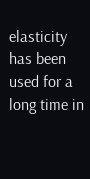elasticity has been used for a long time in